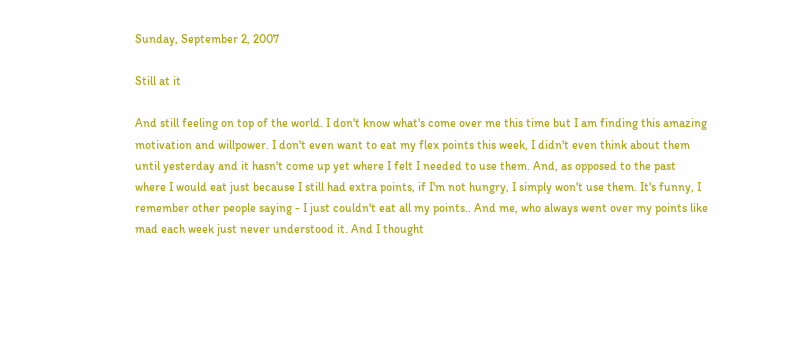Sunday, September 2, 2007

Still at it

And still feeling on top of the world. I don't know what's come over me this time but I am finding this amazing motivation and willpower. I don't even want to eat my flex points this week, I didn't even think about them until yesterday and it hasn't come up yet where I felt I needed to use them. And, as opposed to the past where I would eat just because I still had extra points, if I'm not hungry, I simply won't use them. It's funny, I remember other people saying - I just couldn't eat all my points.. And me, who always went over my points like mad each week just never understood it. And I thought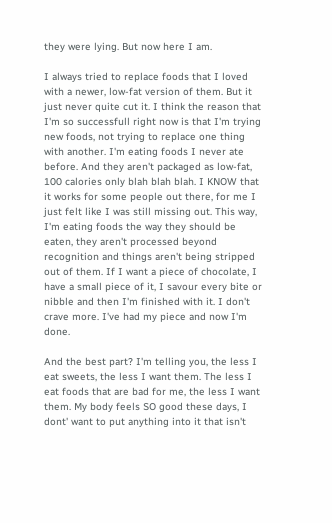they were lying. But now here I am.

I always tried to replace foods that I loved with a newer, low-fat version of them. But it just never quite cut it. I think the reason that I'm so successfull right now is that I'm trying new foods, not trying to replace one thing with another. I'm eating foods I never ate before. And they aren't packaged as low-fat, 100 calories only blah blah blah. I KNOW that it works for some people out there, for me I just felt like I was still missing out. This way, I'm eating foods the way they should be eaten, they aren't processed beyond recognition and things aren't being stripped out of them. If I want a piece of chocolate, I have a small piece of it, I savour every bite or nibble and then I'm finished with it. I don't crave more. I've had my piece and now I'm done.

And the best part? I'm telling you, the less I eat sweets, the less I want them. The less I eat foods that are bad for me, the less I want them. My body feels SO good these days, I dont' want to put anything into it that isn't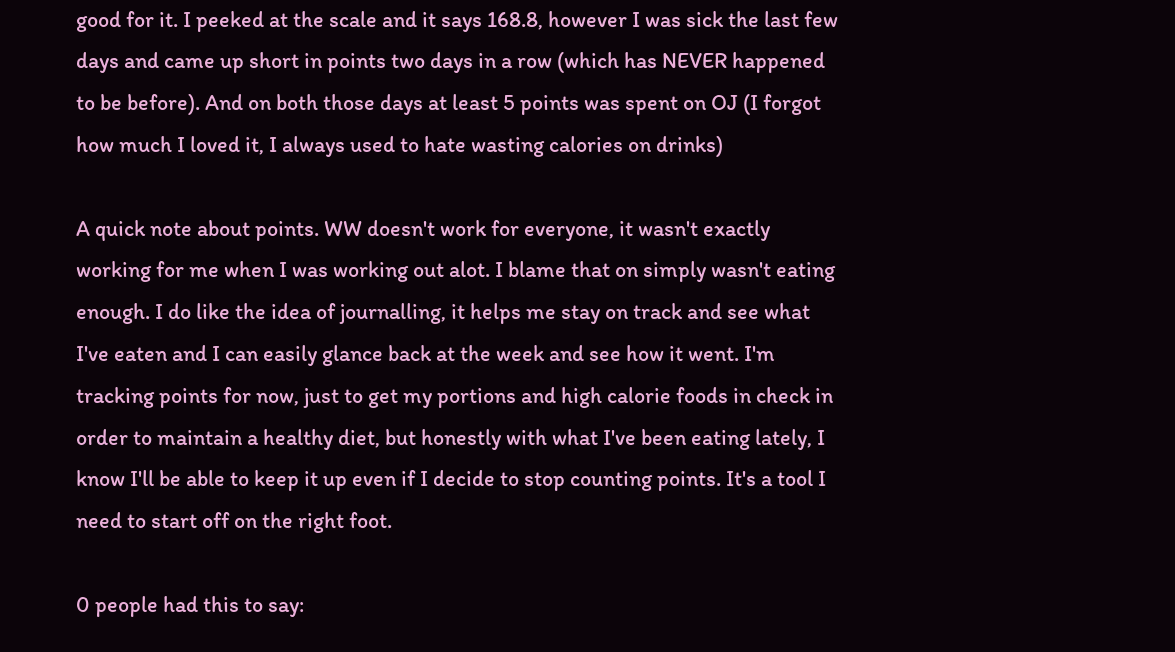good for it. I peeked at the scale and it says 168.8, however I was sick the last few days and came up short in points two days in a row (which has NEVER happened to be before). And on both those days at least 5 points was spent on OJ (I forgot how much I loved it, I always used to hate wasting calories on drinks)

A quick note about points. WW doesn't work for everyone, it wasn't exactly working for me when I was working out alot. I blame that on simply wasn't eating enough. I do like the idea of journalling, it helps me stay on track and see what I've eaten and I can easily glance back at the week and see how it went. I'm tracking points for now, just to get my portions and high calorie foods in check in order to maintain a healthy diet, but honestly with what I've been eating lately, I know I'll be able to keep it up even if I decide to stop counting points. It's a tool I need to start off on the right foot.

0 people had this to say: